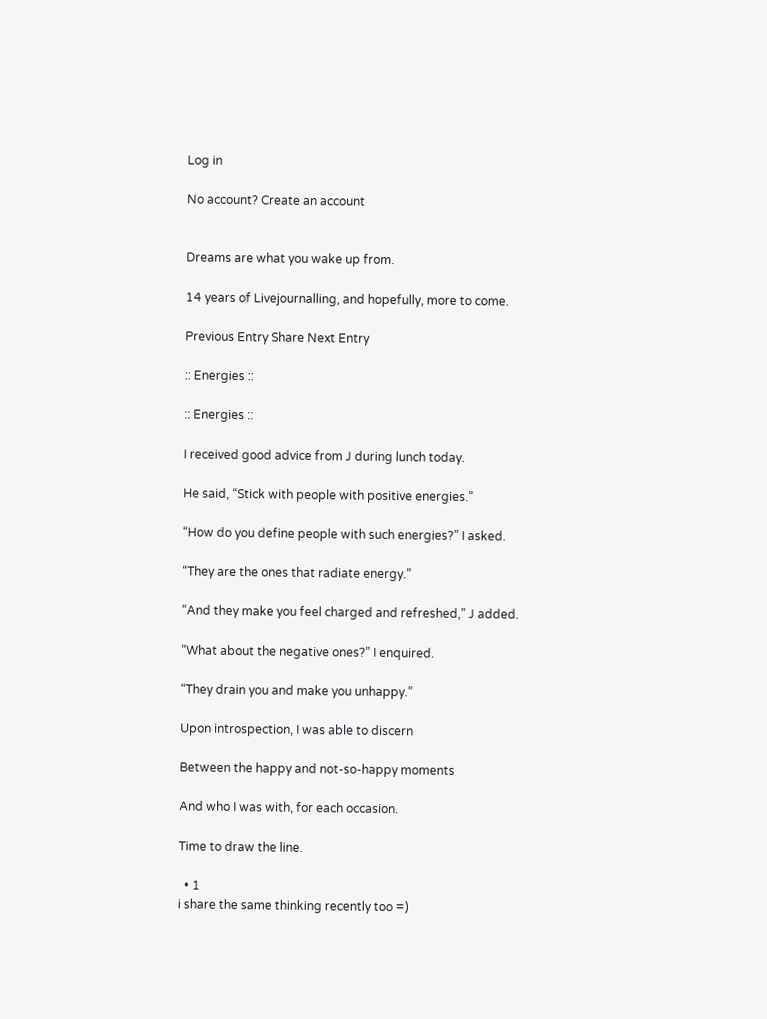Log in

No account? Create an account


Dreams are what you wake up from.

14 years of Livejournalling, and hopefully, more to come.

Previous Entry Share Next Entry

:: Energies ::

:: Energies ::

I received good advice from J during lunch today.

He said, “Stick with people with positive energies.”

“How do you define people with such energies?” I asked.

“They are the ones that radiate energy.”

“And they make you feel charged and refreshed,” J added.

“What about the negative ones?” I enquired.

“They drain you and make you unhappy.”

Upon introspection, I was able to discern

Between the happy and not-so-happy moments

And who I was with, for each occasion.

Time to draw the line.

  • 1
i share the same thinking recently too =)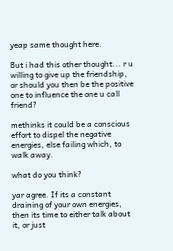yeap same thought here.

But i had this other thought... r u willing to give up the friendship, or should you then be the positive one to influence the one u call friend?

methinks it could be a conscious effort to dispel the negative energies, else failing which, to walk away.

what do you think?

yar agree. If its a constant draining of your own energies, then its time to either talk about it, or just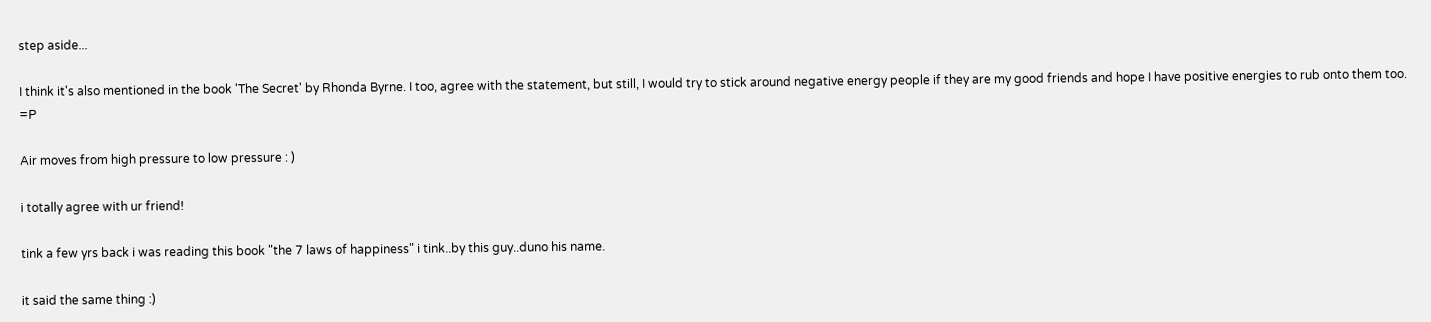step aside...

I think it's also mentioned in the book 'The Secret' by Rhonda Byrne. I too, agree with the statement, but still, I would try to stick around negative energy people if they are my good friends and hope I have positive energies to rub onto them too. =P

Air moves from high pressure to low pressure : )

i totally agree with ur friend!

tink a few yrs back i was reading this book "the 7 laws of happiness" i tink..by this guy..duno his name.

it said the same thing :)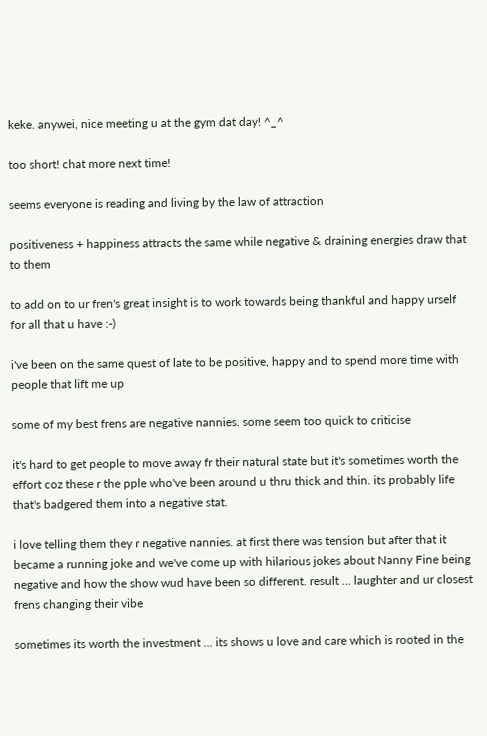keke. anywei, nice meeting u at the gym dat day! ^_^

too short! chat more next time!

seems everyone is reading and living by the law of attraction

positiveness + happiness attracts the same while negative & draining energies draw that to them

to add on to ur fren's great insight is to work towards being thankful and happy urself for all that u have :-)

i've been on the same quest of late to be positive, happy and to spend more time with people that lift me up

some of my best frens are negative nannies. some seem too quick to criticise

it's hard to get people to move away fr their natural state but it's sometimes worth the effort coz these r the pple who've been around u thru thick and thin. its probably life that's badgered them into a negative stat.

i love telling them they r negative nannies. at first there was tension but after that it became a running joke and we've come up with hilarious jokes about Nanny Fine being negative and how the show wud have been so different. result ... laughter and ur closest frens changing their vibe

sometimes its worth the investment ... its shows u love and care which is rooted in the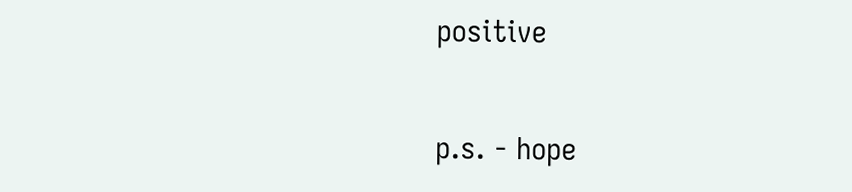positive


p.s. - hope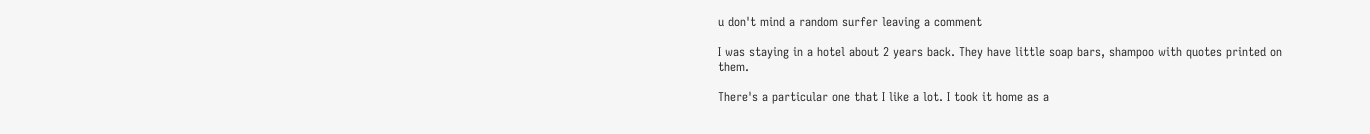u don't mind a random surfer leaving a comment

I was staying in a hotel about 2 years back. They have little soap bars, shampoo with quotes printed on them.

There's a particular one that I like a lot. I took it home as a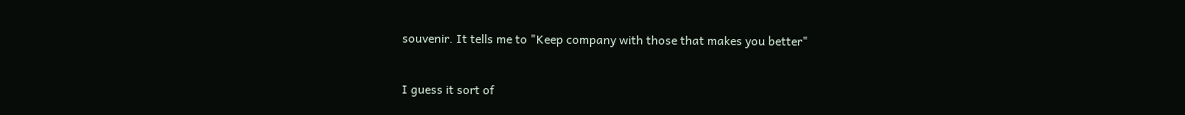souvenir. It tells me to "Keep company with those that makes you better"

I guess it sort of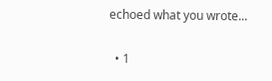echoed what you wrote...

  • 1